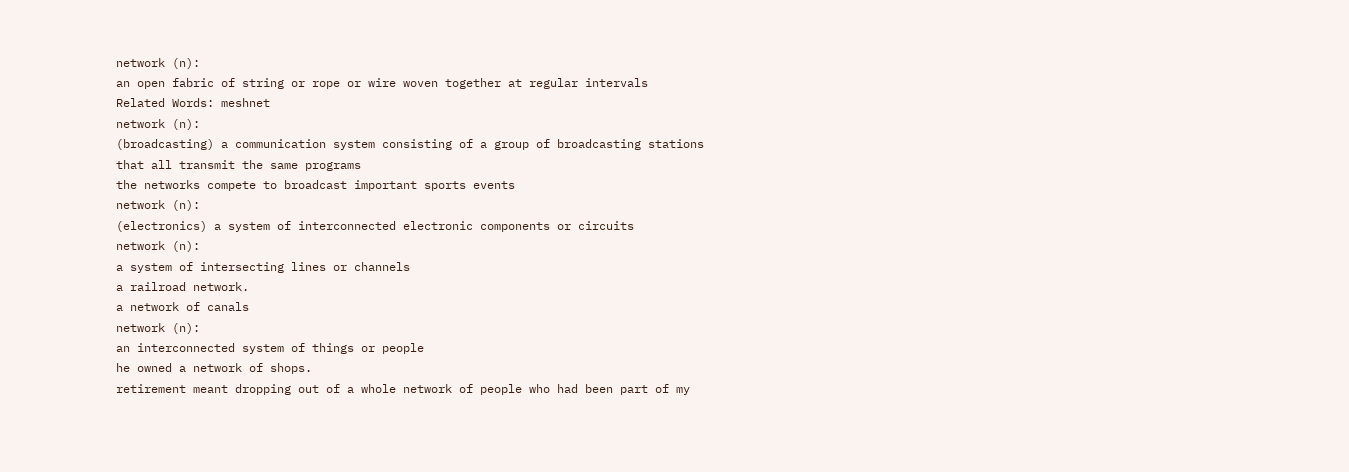network (n):
an open fabric of string or rope or wire woven together at regular intervals
Related Words: meshnet
network (n):
(broadcasting) a communication system consisting of a group of broadcasting stations that all transmit the same programs
the networks compete to broadcast important sports events
network (n):
(electronics) a system of interconnected electronic components or circuits
network (n):
a system of intersecting lines or channels
a railroad network.
a network of canals
network (n):
an interconnected system of things or people
he owned a network of shops.
retirement meant dropping out of a whole network of people who had been part of my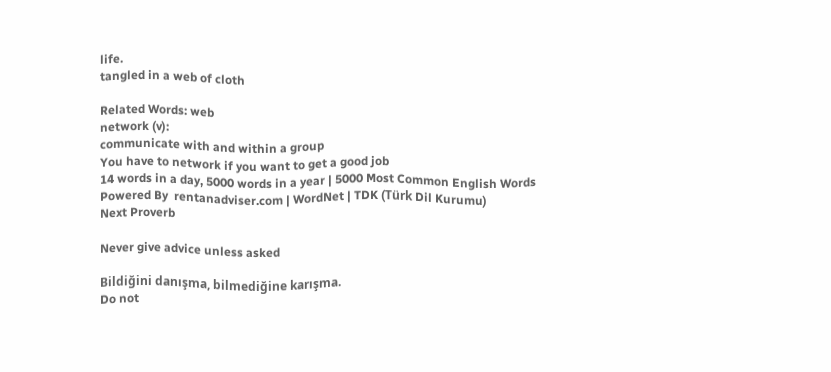life.
tangled in a web of cloth

Related Words: web
network (v):
communicate with and within a group
You have to network if you want to get a good job
14 words in a day, 5000 words in a year | 5000 Most Common English Words
Powered By  rentanadviser.com | WordNet | TDK (Türk Dil Kurumu)
Next Proverb

Never give advice unless asked

Bildiğini danışma, bilmediğine karışma.
Do not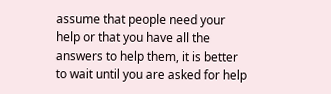assume that people need your help or that you have all the answers to help them, it is better to wait until you are asked for help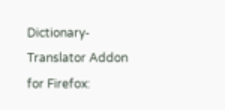Dictionary-Translator Addon for Firefox: